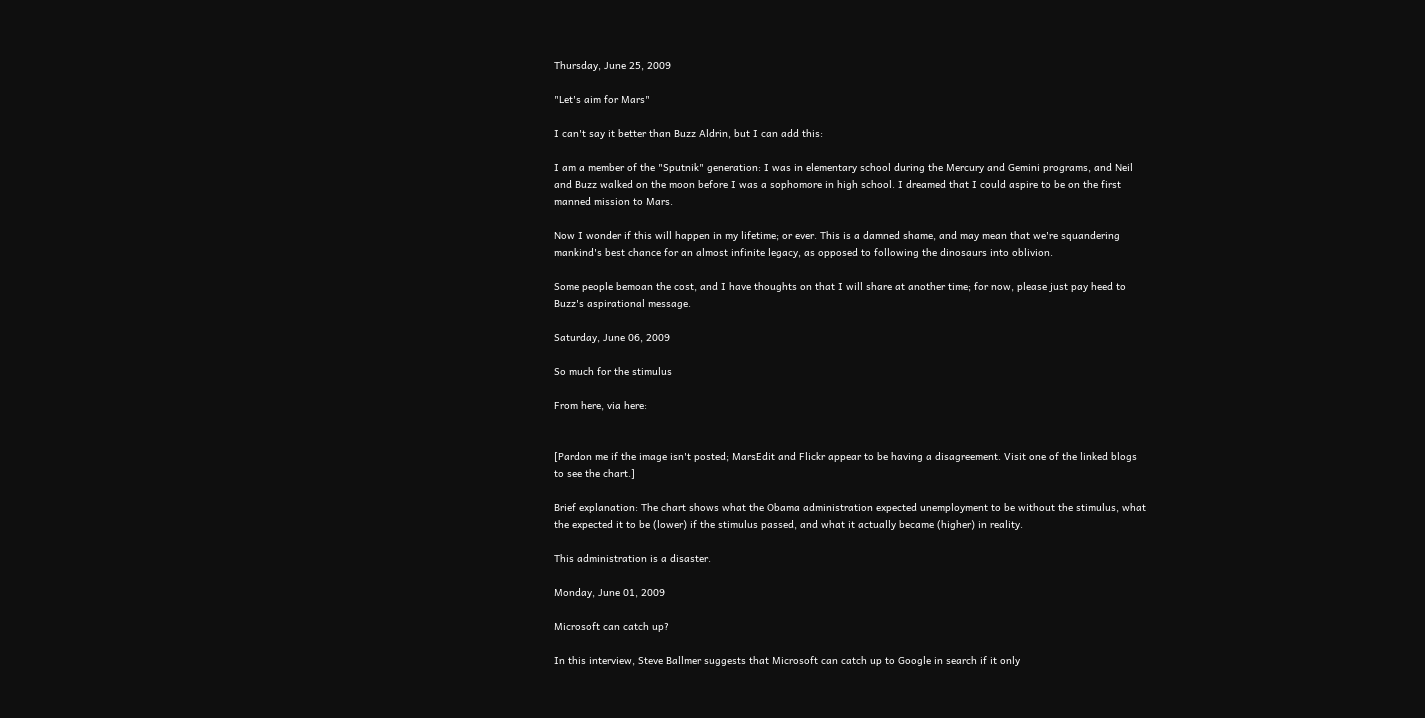Thursday, June 25, 2009

"Let's aim for Mars"

I can't say it better than Buzz Aldrin, but I can add this:

I am a member of the "Sputnik" generation: I was in elementary school during the Mercury and Gemini programs, and Neil and Buzz walked on the moon before I was a sophomore in high school. I dreamed that I could aspire to be on the first manned mission to Mars.

Now I wonder if this will happen in my lifetime; or ever. This is a damned shame, and may mean that we're squandering mankind's best chance for an almost infinite legacy, as opposed to following the dinosaurs into oblivion.

Some people bemoan the cost, and I have thoughts on that I will share at another time; for now, please just pay heed to Buzz's aspirational message.

Saturday, June 06, 2009

So much for the stimulus

From here, via here:


[Pardon me if the image isn't posted; MarsEdit and Flickr appear to be having a disagreement. Visit one of the linked blogs to see the chart.]

Brief explanation: The chart shows what the Obama administration expected unemployment to be without the stimulus, what the expected it to be (lower) if the stimulus passed, and what it actually became (higher) in reality.

This administration is a disaster.

Monday, June 01, 2009

Microsoft can catch up?

In this interview, Steve Ballmer suggests that Microsoft can catch up to Google in search if it only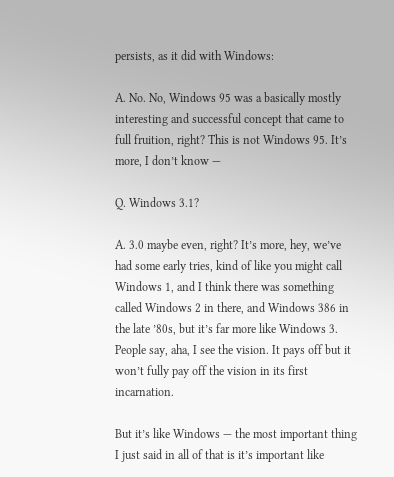persists, as it did with Windows:

A. No. No, Windows 95 was a basically mostly interesting and successful concept that came to full fruition, right? This is not Windows 95. It’s more, I don’t know —

Q. Windows 3.1?

A. 3.0 maybe even, right? It’s more, hey, we’ve had some early tries, kind of like you might call Windows 1, and I think there was something called Windows 2 in there, and Windows 386 in the late ’80s, but it’s far more like Windows 3. People say, aha, I see the vision. It pays off but it won’t fully pay off the vision in its first incarnation.

But it’s like Windows — the most important thing I just said in all of that is it’s important like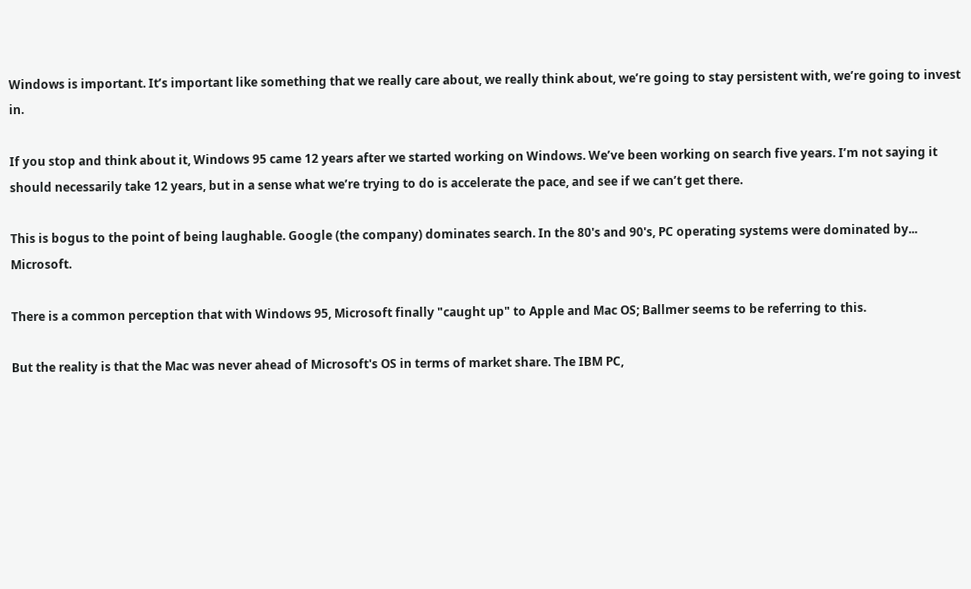Windows is important. It’s important like something that we really care about, we really think about, we’re going to stay persistent with, we’re going to invest in.

If you stop and think about it, Windows 95 came 12 years after we started working on Windows. We’ve been working on search five years. I’m not saying it should necessarily take 12 years, but in a sense what we’re trying to do is accelerate the pace, and see if we can’t get there.

This is bogus to the point of being laughable. Google (the company) dominates search. In the 80's and 90's, PC operating systems were dominated by... Microsoft.

There is a common perception that with Windows 95, Microsoft finally "caught up" to Apple and Mac OS; Ballmer seems to be referring to this.

But the reality is that the Mac was never ahead of Microsoft's OS in terms of market share. The IBM PC,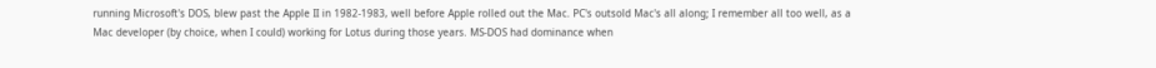running Microsoft's DOS, blew past the Apple II in 1982-1983, well before Apple rolled out the Mac. PC's outsold Mac's all along; I remember all too well, as a Mac developer (by choice, when I could) working for Lotus during those years. MS-DOS had dominance when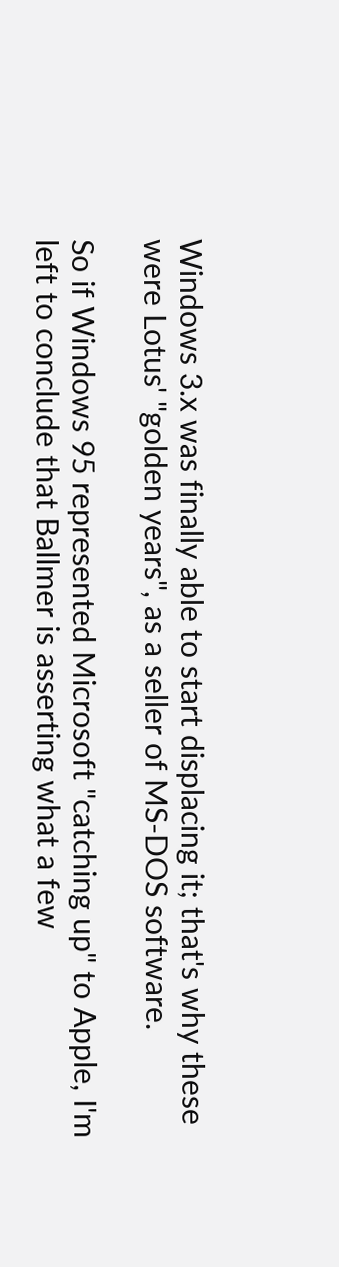Windows 3.x was finally able to start displacing it; that's why these were Lotus' "golden years", as a seller of MS-DOS software.

So if Windows 95 represented Microsoft "catching up" to Apple, I'm left to conclude that Ballmer is asserting what a few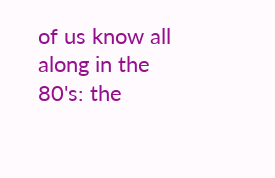of us know all along in the 80's: the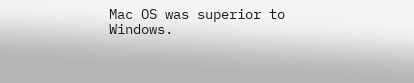Mac OS was superior to Windows.